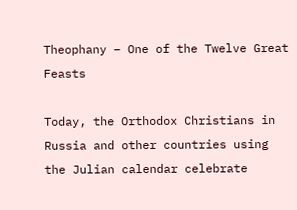Theophany – One of the Twelve Great Feasts

Today, the Orthodox Christians in Russia and other countries using the Julian calendar celebrate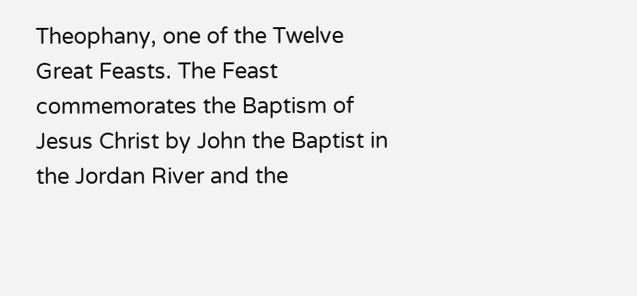Theophany, one of the Twelve Great Feasts. The Feast commemorates the Baptism of Jesus Christ by John the Baptist in the Jordan River and the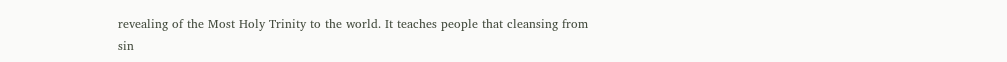revealing of the Most Holy Trinity to the world. It teaches people that cleansing from sin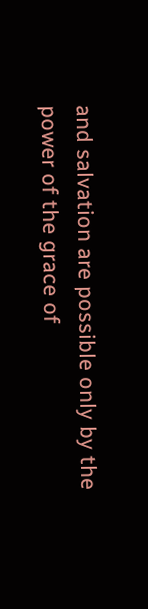and salvation are possible only by the power of the grace of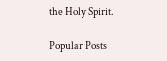the Holy Spirit.

Popular Posts